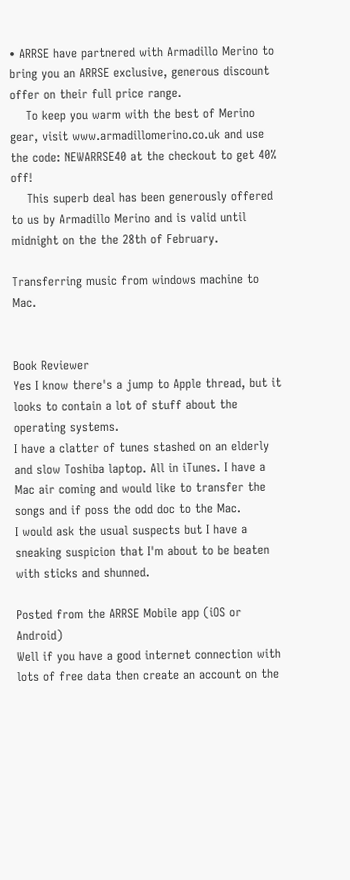• ARRSE have partnered with Armadillo Merino to bring you an ARRSE exclusive, generous discount offer on their full price range.
    To keep you warm with the best of Merino gear, visit www.armadillomerino.co.uk and use the code: NEWARRSE40 at the checkout to get 40% off!
    This superb deal has been generously offered to us by Armadillo Merino and is valid until midnight on the the 28th of February.

Transferring music from windows machine to Mac.


Book Reviewer
Yes I know there's a jump to Apple thread, but it looks to contain a lot of stuff about the operating systems.
I have a clatter of tunes stashed on an elderly and slow Toshiba laptop. All in iTunes. I have a Mac air coming and would like to transfer the songs and if poss the odd doc to the Mac.
I would ask the usual suspects but I have a sneaking suspicion that I'm about to be beaten with sticks and shunned.

Posted from the ARRSE Mobile app (iOS or Android)
Well if you have a good internet connection with lots of free data then create an account on the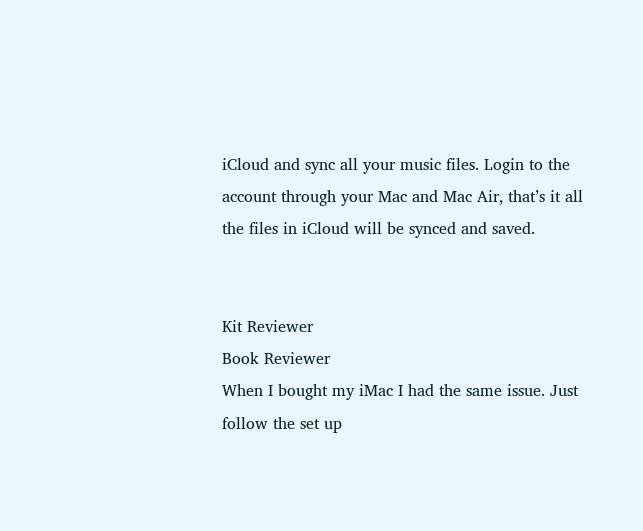iCloud and sync all your music files. Login to the account through your Mac and Mac Air, that’s it all the files in iCloud will be synced and saved.


Kit Reviewer
Book Reviewer
When I bought my iMac I had the same issue. Just follow the set up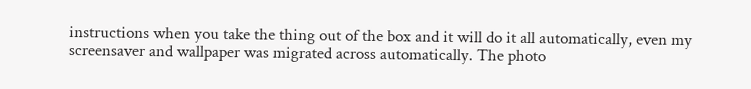instructions when you take the thing out of the box and it will do it all automatically, even my screensaver and wallpaper was migrated across automatically. The photo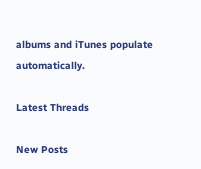albums and iTunes populate automatically.

Latest Threads

New Posts